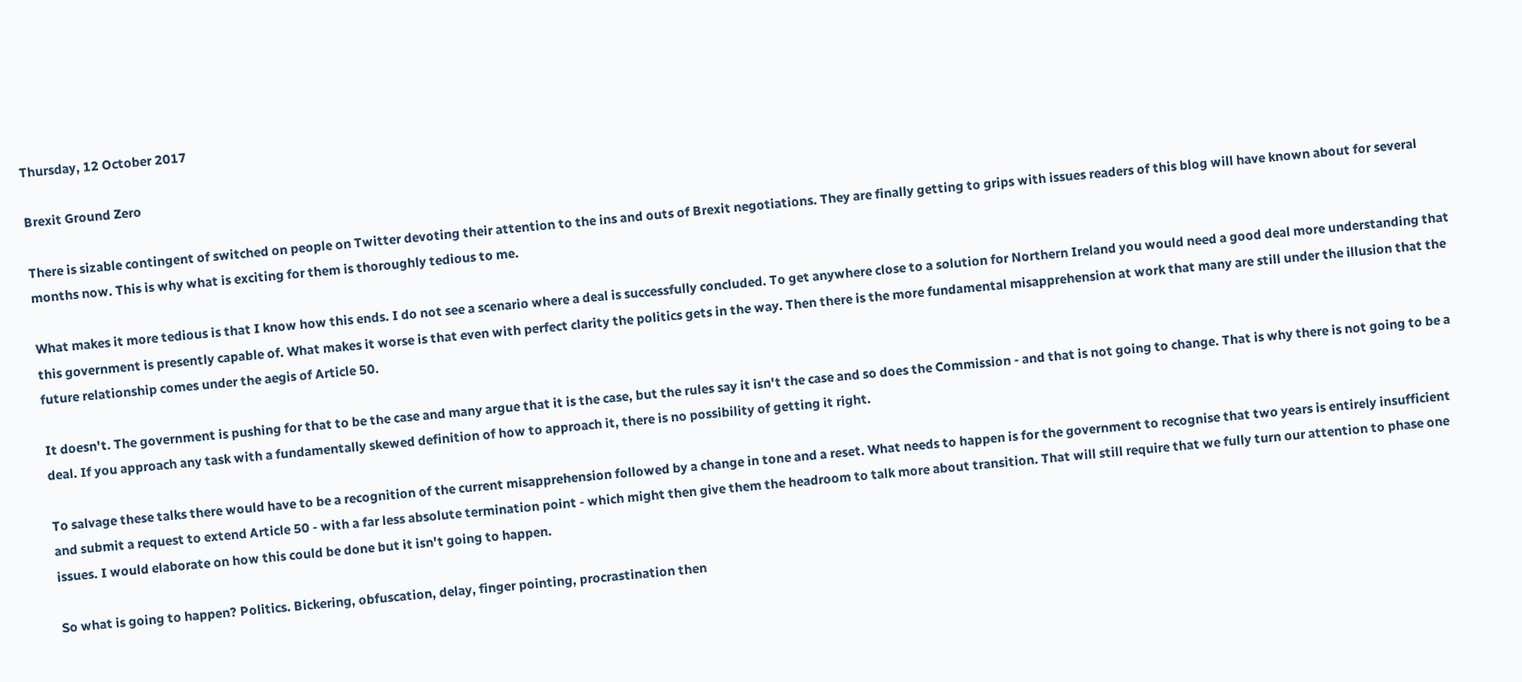Thursday, 12 October 2017

Brexit Ground Zero

There is sizable contingent of switched on people on Twitter devoting their attention to the ins and outs of Brexit negotiations. They are finally getting to grips with issues readers of this blog will have known about for several months now. This is why what is exciting for them is thoroughly tedious to me.

What makes it more tedious is that I know how this ends. I do not see a scenario where a deal is successfully concluded. To get anywhere close to a solution for Northern Ireland you would need a good deal more understanding that this government is presently capable of. What makes it worse is that even with perfect clarity the politics gets in the way. Then there is the more fundamental misapprehension at work that many are still under the illusion that the future relationship comes under the aegis of Article 50.

It doesn't. The government is pushing for that to be the case and many argue that it is the case, but the rules say it isn't the case and so does the Commission - and that is not going to change. That is why there is not going to be a deal. If you approach any task with a fundamentally skewed definition of how to approach it, there is no possibility of getting it right.

To salvage these talks there would have to be a recognition of the current misapprehension followed by a change in tone and a reset. What needs to happen is for the government to recognise that two years is entirely insufficient and submit a request to extend Article 50 - with a far less absolute termination point - which might then give them the headroom to talk more about transition. That will still require that we fully turn our attention to phase one issues. I would elaborate on how this could be done but it isn't going to happen.

So what is going to happen? Politics. Bickering, obfuscation, delay, finger pointing, procrastination then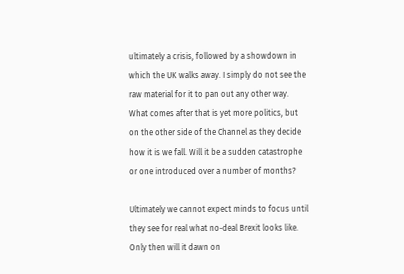ultimately a crisis, followed by a showdown in which the UK walks away. I simply do not see the raw material for it to pan out any other way. What comes after that is yet more politics, but on the other side of the Channel as they decide how it is we fall. Will it be a sudden catastrophe or one introduced over a number of months?

Ultimately we cannot expect minds to focus until they see for real what no-deal Brexit looks like. Only then will it dawn on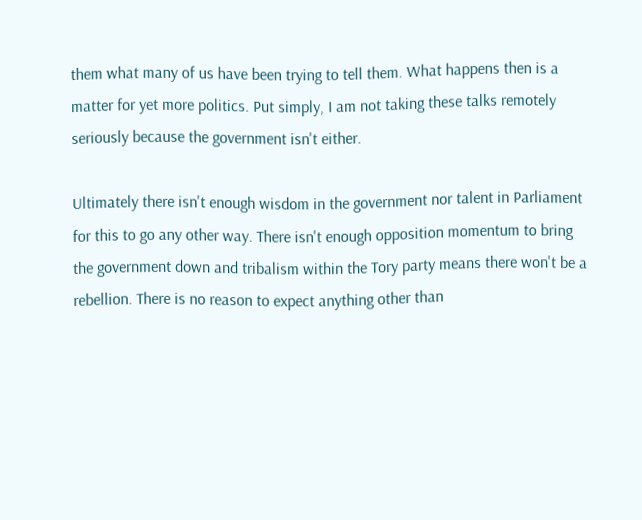them what many of us have been trying to tell them. What happens then is a matter for yet more politics. Put simply, I am not taking these talks remotely seriously because the government isn't either.

Ultimately there isn't enough wisdom in the government nor talent in Parliament for this to go any other way. There isn't enough opposition momentum to bring the government down and tribalism within the Tory party means there won't be a rebellion. There is no reason to expect anything other than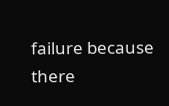failure because there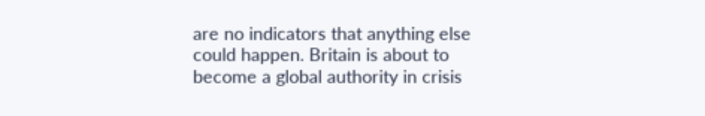are no indicators that anything else could happen. Britain is about to become a global authority in crisis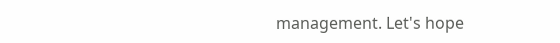management. Let's hope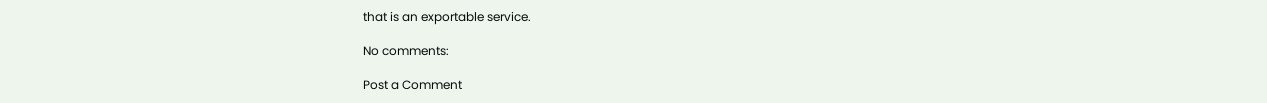that is an exportable service.

No comments:

Post a Comment